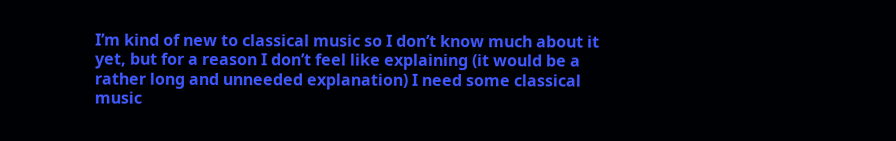I’m kind of new to classical music so I don’t know much about it yet, but for a reason I don’t feel like explaining (it would be a rather long and unneeded explanation) I need some classical music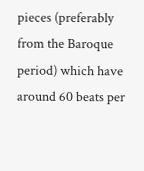pieces (preferably from the Baroque period) which have around 60 beats per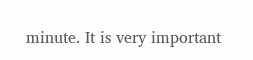minute. It is very important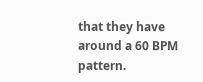that they have around a 60 BPM pattern.